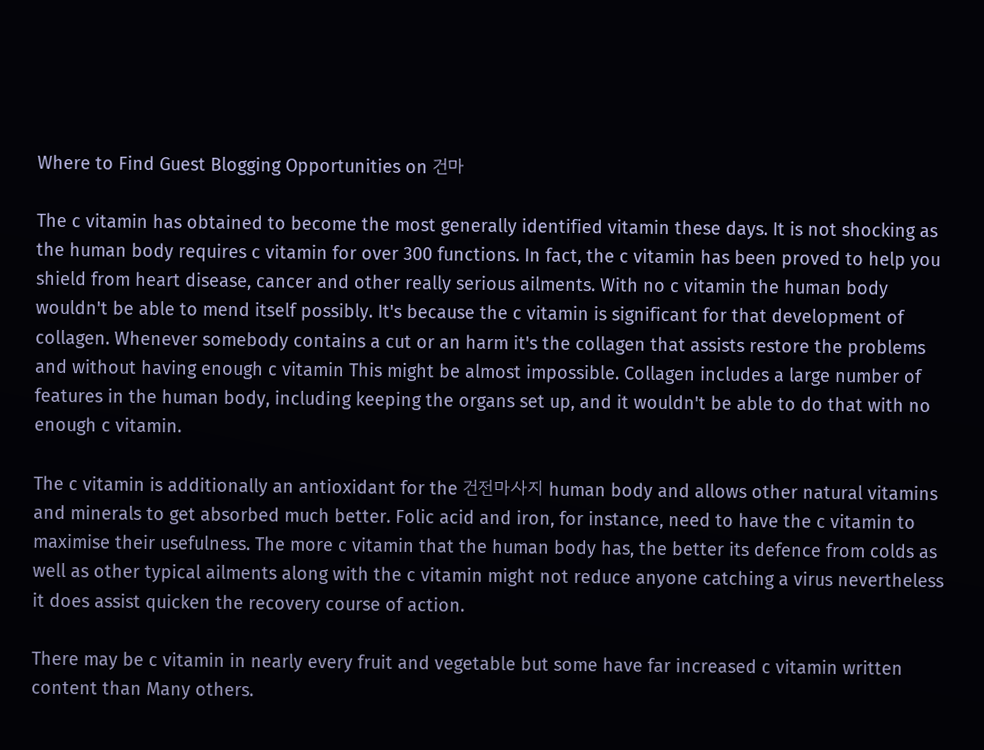Where to Find Guest Blogging Opportunities on 건마

The c vitamin has obtained to become the most generally identified vitamin these days. It is not shocking as the human body requires c vitamin for over 300 functions. In fact, the c vitamin has been proved to help you shield from heart disease, cancer and other really serious ailments. With no c vitamin the human body wouldn't be able to mend itself possibly. It's because the c vitamin is significant for that development of collagen. Whenever somebody contains a cut or an harm it's the collagen that assists restore the problems and without having enough c vitamin This might be almost impossible. Collagen includes a large number of features in the human body, including keeping the organs set up, and it wouldn't be able to do that with no enough c vitamin.

The c vitamin is additionally an antioxidant for the 건전마사지 human body and allows other natural vitamins and minerals to get absorbed much better. Folic acid and iron, for instance, need to have the c vitamin to maximise their usefulness. The more c vitamin that the human body has, the better its defence from colds as well as other typical ailments along with the c vitamin might not reduce anyone catching a virus nevertheless it does assist quicken the recovery course of action.

There may be c vitamin in nearly every fruit and vegetable but some have far increased c vitamin written content than Many others.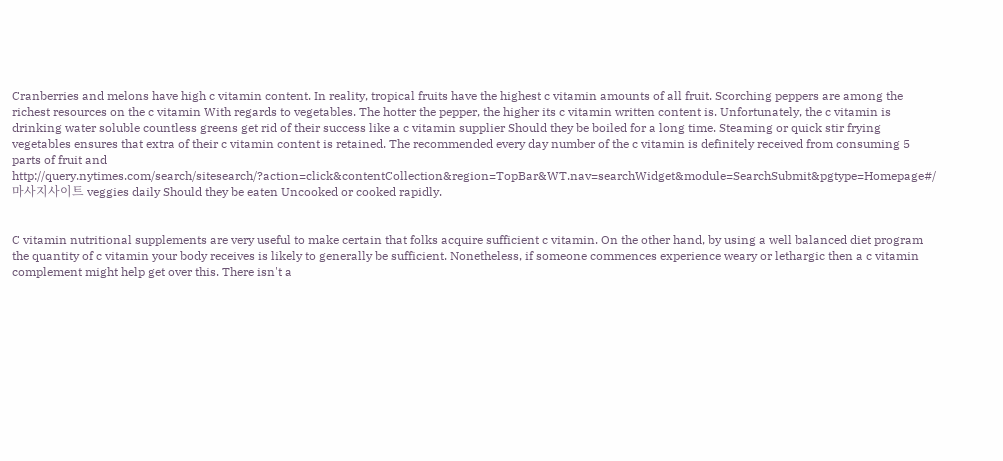Cranberries and melons have high c vitamin content. In reality, tropical fruits have the highest c vitamin amounts of all fruit. Scorching peppers are among the richest resources on the c vitamin With regards to vegetables. The hotter the pepper, the higher its c vitamin written content is. Unfortunately, the c vitamin is drinking water soluble countless greens get rid of their success like a c vitamin supplier Should they be boiled for a long time. Steaming or quick stir frying vegetables ensures that extra of their c vitamin content is retained. The recommended every day number of the c vitamin is definitely received from consuming 5 parts of fruit and http://query.nytimes.com/search/sitesearch/?action=click&contentCollection&region=TopBar&WT.nav=searchWidget&module=SearchSubmit&pgtype=Homepage#/마사지사이트 veggies daily Should they be eaten Uncooked or cooked rapidly.


C vitamin nutritional supplements are very useful to make certain that folks acquire sufficient c vitamin. On the other hand, by using a well balanced diet program the quantity of c vitamin your body receives is likely to generally be sufficient. Nonetheless, if someone commences experience weary or lethargic then a c vitamin complement might help get over this. There isn't a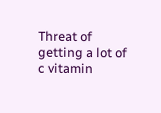Threat of getting a lot of c vitamin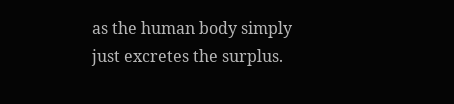as the human body simply just excretes the surplus.